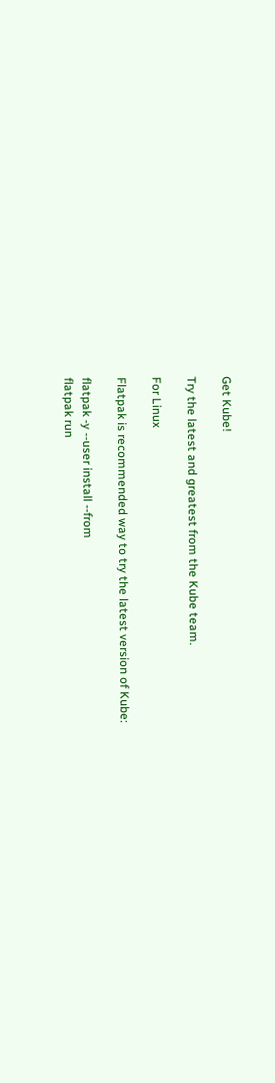Get Kube!

Try the latest and greatest from the Kube team.

For Linux

Flatpak is recommended way to try the latest version of Kube:

flatpak -y --user install --from
flatpak run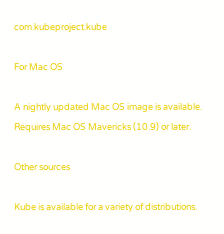com.kubeproject.kube

For Mac OS

A nightly updated Mac OS image is available. Requires Mac OS Mavericks (10.9) or later.

Other sources

Kube is available for a variety of distributions.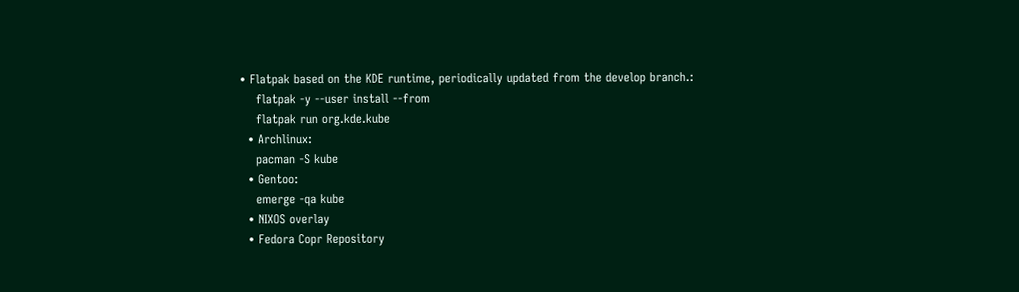• Flatpak based on the KDE runtime, periodically updated from the develop branch.:
    flatpak -y --user install --from
    flatpak run org.kde.kube
  • Archlinux:
    pacman -S kube
  • Gentoo:
    emerge -qa kube
  • NIXOS overlay
  • Fedora Copr Repository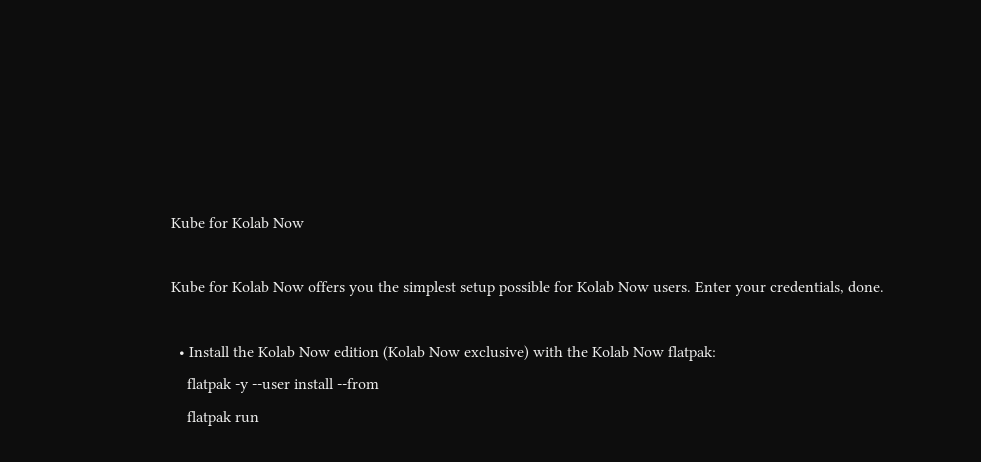Kube for Kolab Now

Kube for Kolab Now offers you the simplest setup possible for Kolab Now users. Enter your credentials, done.

  • Install the Kolab Now edition (Kolab Now exclusive) with the Kolab Now flatpak:
    flatpak -y --user install --from
    flatpak run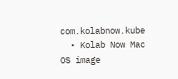com.kolabnow.kube
  • Kolab Now Mac OS image